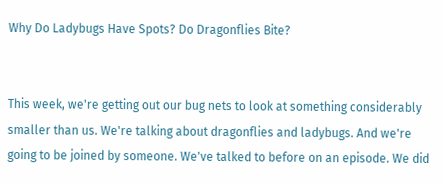Why Do Ladybugs Have Spots? Do Dragonflies Bite?


This week, we're getting out our bug nets to look at something considerably smaller than us. We're talking about dragonflies and ladybugs. And we're going to be joined by someone. We've talked to before on an episode. We did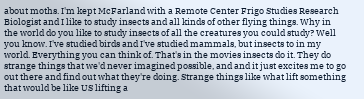about moths. I'm kept McFarland with a Remote Center Frigo Studies Research Biologist and I like to study insects and all kinds of other flying things. Why in the world do you like to study insects of all the creatures you could study? Well you know. I've studied birds and I've studied mammals, but insects to in my world. Everything you can think of. That's in the movies insects do it. They do strange things that we'd never imagined possible, and and it just excites me to go out there and find out what they're doing. Strange things like what lift something that would be like US lifting a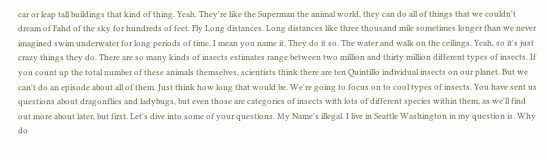car or leap tall buildings that kind of thing. Yeah. They're like the Superman the animal world, they can do all of things that we couldn't dream of Fahd of the sky for hundreds of feet. Fly Long distances. Long distances like three thousand mile sometimes longer than we never imagined swim underwater for long periods of time. I mean you name it. They do it so. The water and walk on the ceilings. Yeah, so it's just crazy things they do. There are so many kinds of insects estimates range between two million and thirty million different types of insects. If you count up the total number of these animals themselves, scientists think there are ten Quintillo individual insects on our planet. But we can't do an episode about all of them. Just think how long that would be. We're going to focus on to cool types of insects. You have sent us questions about dragonflies and ladybugs, but even those are categories of insects with lots of different species within them, as we'll find out more about later, but first. Let's dive into some of your questions. My Name's illegal. I live in Seattle Washington in my question is. Why do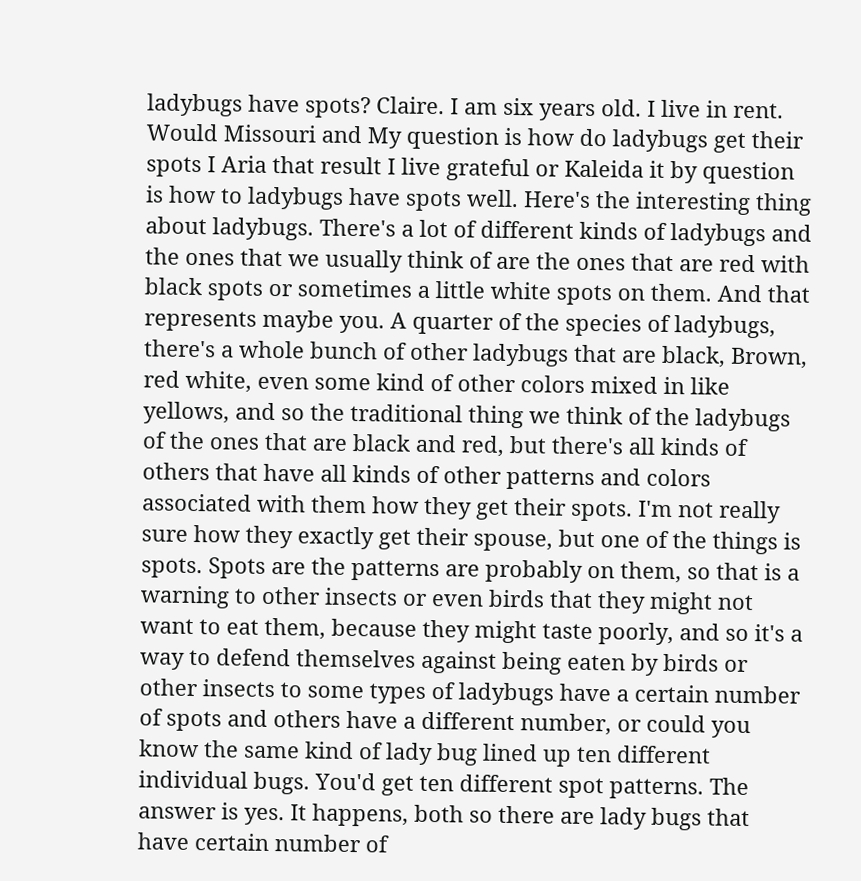ladybugs have spots? Claire. I am six years old. I live in rent. Would Missouri and My question is how do ladybugs get their spots I Aria that result I live grateful or Kaleida it by question is how to ladybugs have spots well. Here's the interesting thing about ladybugs. There's a lot of different kinds of ladybugs and the ones that we usually think of are the ones that are red with black spots or sometimes a little white spots on them. And that represents maybe you. A quarter of the species of ladybugs, there's a whole bunch of other ladybugs that are black, Brown, red white, even some kind of other colors mixed in like yellows, and so the traditional thing we think of the ladybugs of the ones that are black and red, but there's all kinds of others that have all kinds of other patterns and colors associated with them how they get their spots. I'm not really sure how they exactly get their spouse, but one of the things is spots. Spots are the patterns are probably on them, so that is a warning to other insects or even birds that they might not want to eat them, because they might taste poorly, and so it's a way to defend themselves against being eaten by birds or other insects to some types of ladybugs have a certain number of spots and others have a different number, or could you know the same kind of lady bug lined up ten different individual bugs. You'd get ten different spot patterns. The answer is yes. It happens, both so there are lady bugs that have certain number of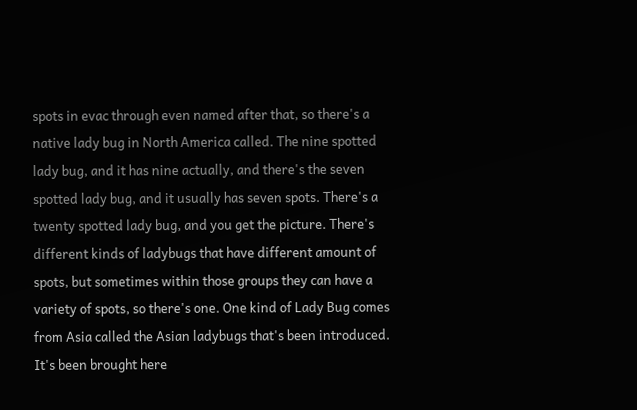spots in evac through even named after that, so there's a native lady bug in North America called. The nine spotted lady bug, and it has nine actually, and there's the seven spotted lady bug, and it usually has seven spots. There's a twenty spotted lady bug, and you get the picture. There's different kinds of ladybugs that have different amount of spots, but sometimes within those groups they can have a variety of spots, so there's one. One kind of Lady Bug comes from Asia called the Asian ladybugs that's been introduced. It's been brought here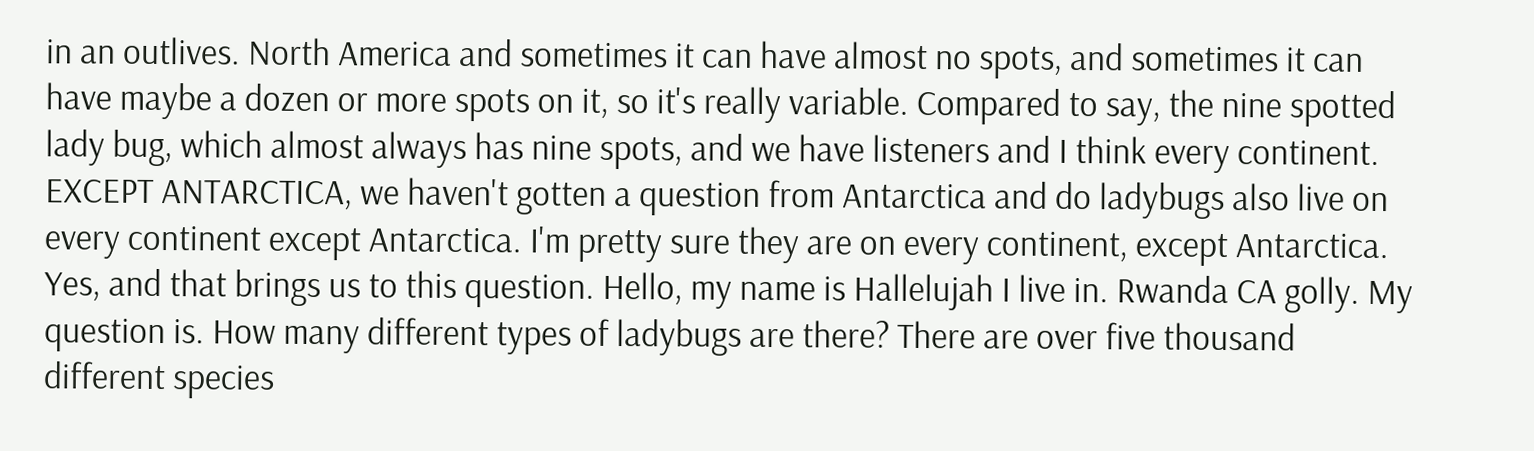in an outlives. North America and sometimes it can have almost no spots, and sometimes it can have maybe a dozen or more spots on it, so it's really variable. Compared to say, the nine spotted lady bug, which almost always has nine spots, and we have listeners and I think every continent. EXCEPT ANTARCTICA, we haven't gotten a question from Antarctica and do ladybugs also live on every continent except Antarctica. I'm pretty sure they are on every continent, except Antarctica. Yes, and that brings us to this question. Hello, my name is Hallelujah I live in. Rwanda CA golly. My question is. How many different types of ladybugs are there? There are over five thousand different species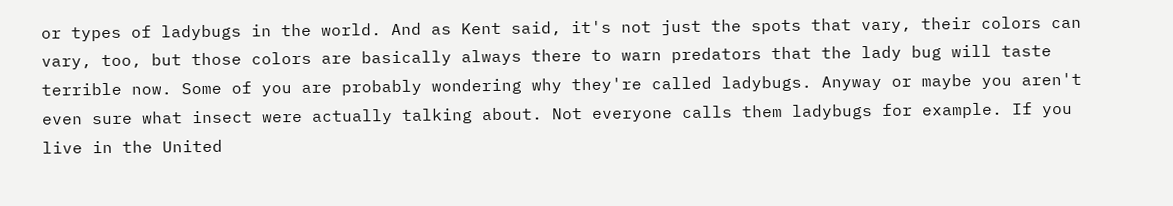or types of ladybugs in the world. And as Kent said, it's not just the spots that vary, their colors can vary, too, but those colors are basically always there to warn predators that the lady bug will taste terrible now. Some of you are probably wondering why they're called ladybugs. Anyway or maybe you aren't even sure what insect were actually talking about. Not everyone calls them ladybugs for example. If you live in the United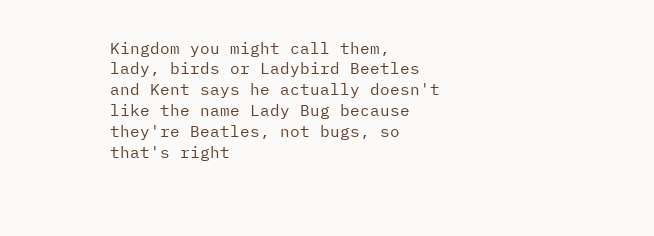Kingdom you might call them, lady, birds or Ladybird Beetles and Kent says he actually doesn't like the name Lady Bug because they're Beatles, not bugs, so that's right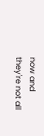now and they're not all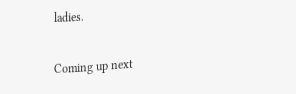ladies.

Coming up next